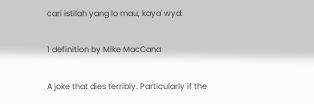cari istilah yang lo mau, kaya' wyd:

1 definition by Mike MacCana

A joke that dies terribly. Particularly if the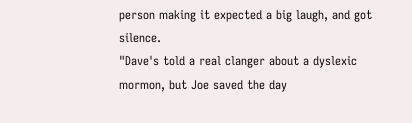person making it expected a big laugh, and got silence.
"Dave's told a real clanger about a dyslexic mormon, but Joe saved the day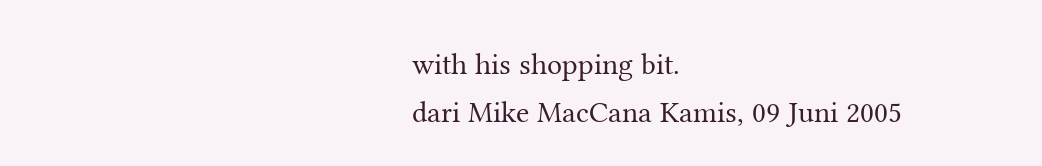with his shopping bit.
dari Mike MacCana Kamis, 09 Juni 2005